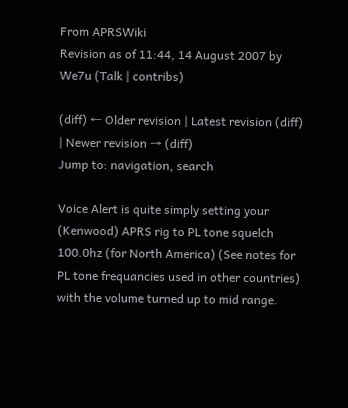From APRSWiki
Revision as of 11:44, 14 August 2007 by We7u (Talk | contribs)

(diff) ← Older revision | Latest revision (diff) | Newer revision → (diff)
Jump to: navigation, search

Voice Alert is quite simply setting your (Kenwood) APRS rig to PL tone squelch 100.0hz (for North America) (See notes for PL tone frequancies used in other countries) with the volume turned up to mid range.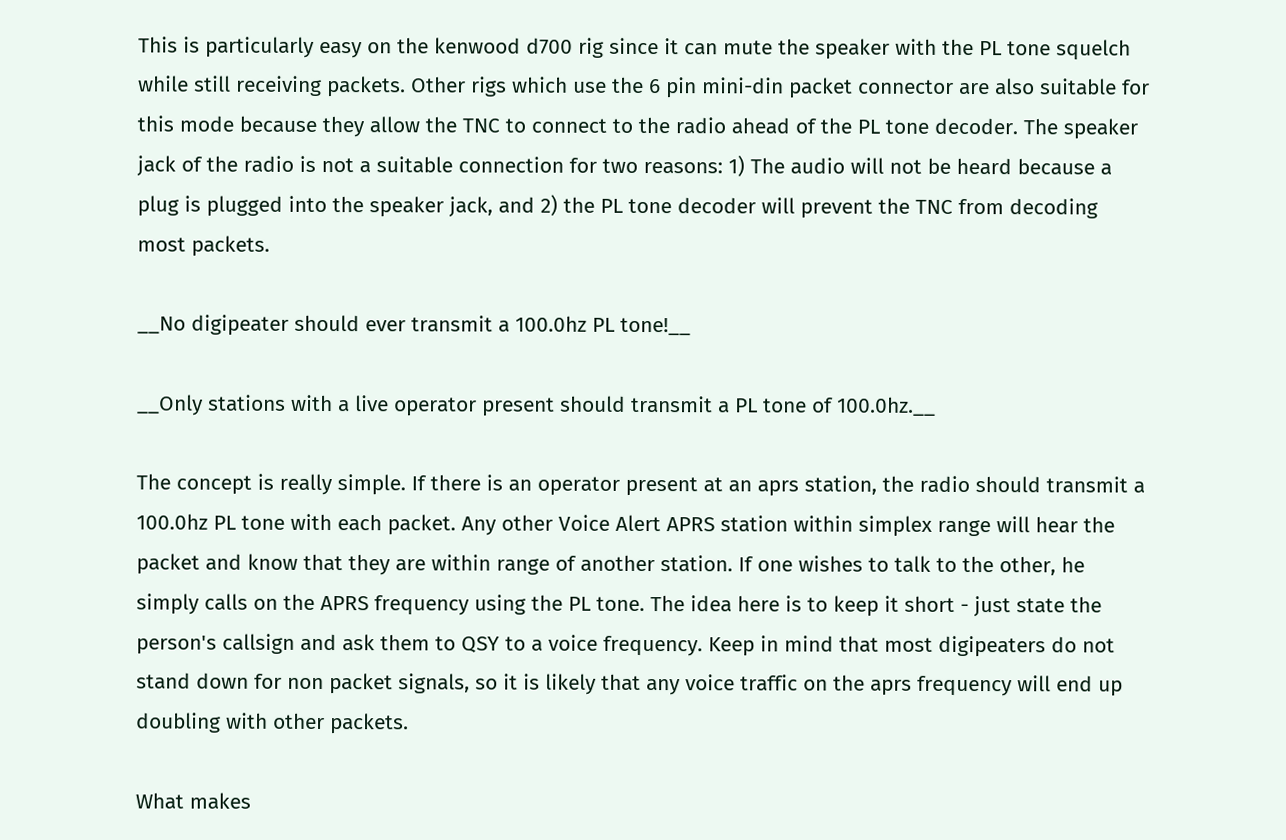This is particularly easy on the kenwood d700 rig since it can mute the speaker with the PL tone squelch while still receiving packets. Other rigs which use the 6 pin mini-din packet connector are also suitable for this mode because they allow the TNC to connect to the radio ahead of the PL tone decoder. The speaker jack of the radio is not a suitable connection for two reasons: 1) The audio will not be heard because a plug is plugged into the speaker jack, and 2) the PL tone decoder will prevent the TNC from decoding most packets.

__No digipeater should ever transmit a 100.0hz PL tone!__

__Only stations with a live operator present should transmit a PL tone of 100.0hz.__

The concept is really simple. If there is an operator present at an aprs station, the radio should transmit a 100.0hz PL tone with each packet. Any other Voice Alert APRS station within simplex range will hear the packet and know that they are within range of another station. If one wishes to talk to the other, he simply calls on the APRS frequency using the PL tone. The idea here is to keep it short - just state the person's callsign and ask them to QSY to a voice frequency. Keep in mind that most digipeaters do not stand down for non packet signals, so it is likely that any voice traffic on the aprs frequency will end up doubling with other packets.

What makes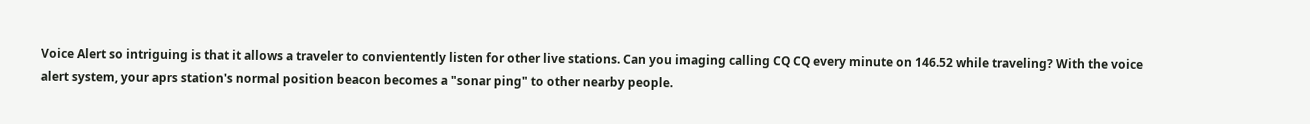Voice Alert so intriguing is that it allows a traveler to convientently listen for other live stations. Can you imaging calling CQ CQ every minute on 146.52 while traveling? With the voice alert system, your aprs station's normal position beacon becomes a "sonar ping" to other nearby people.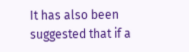It has also been suggested that if a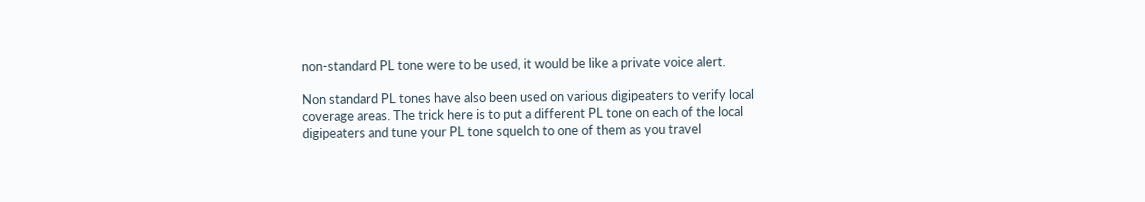non-standard PL tone were to be used, it would be like a private voice alert.

Non standard PL tones have also been used on various digipeaters to verify local coverage areas. The trick here is to put a different PL tone on each of the local digipeaters and tune your PL tone squelch to one of them as you travel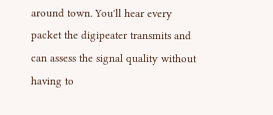around town. You'll hear every packet the digipeater transmits and can assess the signal quality without having to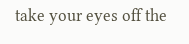take your eyes off the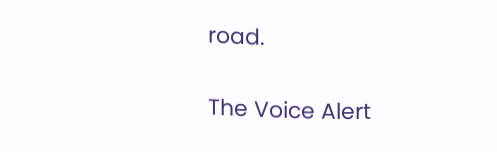road.


The Voice Alert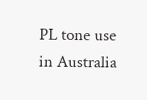PL tone use in Australia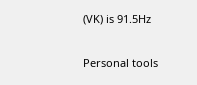(VK) is 91.5Hz

Personal tools